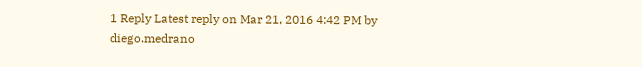1 Reply Latest reply on Mar 21, 2016 4:42 PM by diego.medrano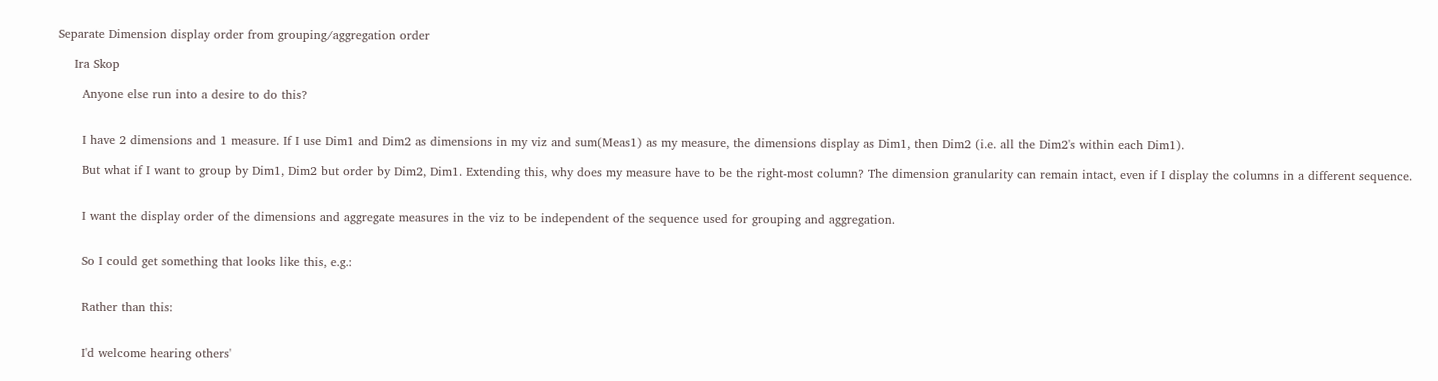Separate Dimension display order from grouping/aggregation order

    Ira Skop

      Anyone else run into a desire to do this?


      I have 2 dimensions and 1 measure. If I use Dim1 and Dim2 as dimensions in my viz and sum(Meas1) as my measure, the dimensions display as Dim1, then Dim2 (i.e. all the Dim2's within each Dim1).

      But what if I want to group by Dim1, Dim2 but order by Dim2, Dim1. Extending this, why does my measure have to be the right-most column? The dimension granularity can remain intact, even if I display the columns in a different sequence.


      I want the display order of the dimensions and aggregate measures in the viz to be independent of the sequence used for grouping and aggregation.


      So I could get something that looks like this, e.g.:


      Rather than this:


      I'd welcome hearing others'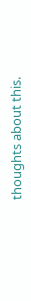thoughts about this.